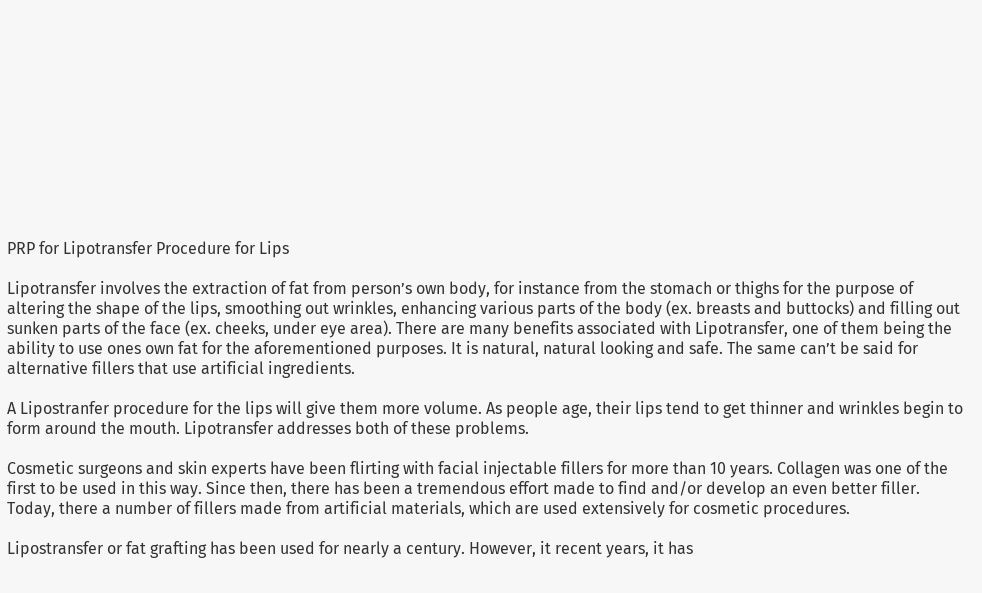PRP for Lipotransfer Procedure for Lips

Lipotransfer involves the extraction of fat from person’s own body, for instance from the stomach or thighs for the purpose of altering the shape of the lips, smoothing out wrinkles, enhancing various parts of the body (ex. breasts and buttocks) and filling out sunken parts of the face (ex. cheeks, under eye area). There are many benefits associated with Lipotransfer, one of them being the ability to use ones own fat for the aforementioned purposes. It is natural, natural looking and safe. The same can’t be said for alternative fillers that use artificial ingredients.

A Lipostranfer procedure for the lips will give them more volume. As people age, their lips tend to get thinner and wrinkles begin to form around the mouth. Lipotransfer addresses both of these problems.

Cosmetic surgeons and skin experts have been flirting with facial injectable fillers for more than 10 years. Collagen was one of the first to be used in this way. Since then, there has been a tremendous effort made to find and/or develop an even better filler. Today, there a number of fillers made from artificial materials, which are used extensively for cosmetic procedures.

Lipostransfer or fat grafting has been used for nearly a century. However, it recent years, it has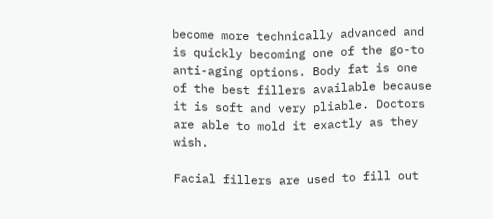become more technically advanced and is quickly becoming one of the go-to anti-aging options. Body fat is one of the best fillers available because it is soft and very pliable. Doctors are able to mold it exactly as they wish.

Facial fillers are used to fill out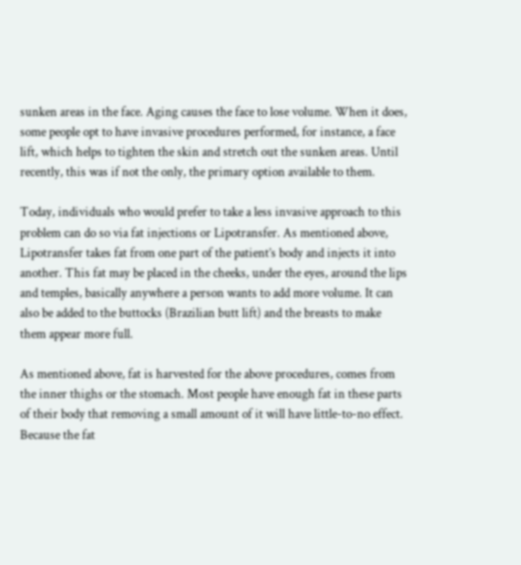sunken areas in the face. Aging causes the face to lose volume. When it does, some people opt to have invasive procedures performed, for instance, a face lift, which helps to tighten the skin and stretch out the sunken areas. Until recently, this was if not the only, the primary option available to them.

Today, individuals who would prefer to take a less invasive approach to this problem can do so via fat injections or Lipotransfer. As mentioned above, Lipotransfer takes fat from one part of the patient’s body and injects it into another. This fat may be placed in the cheeks, under the eyes, around the lips and temples, basically anywhere a person wants to add more volume. It can also be added to the buttocks (Brazilian butt lift) and the breasts to make them appear more full.

As mentioned above, fat is harvested for the above procedures, comes from the inner thighs or the stomach. Most people have enough fat in these parts of their body that removing a small amount of it will have little-to-no effect. Because the fat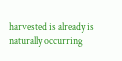harvested is already is naturally occurring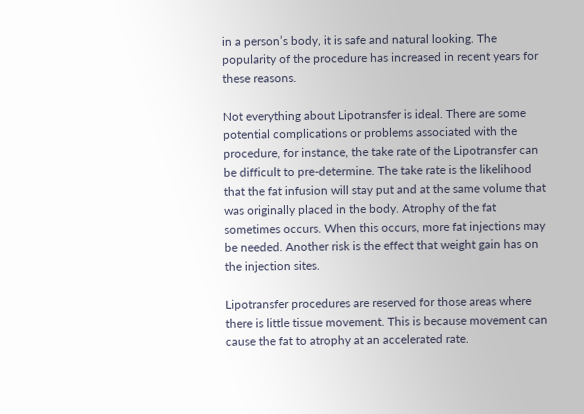in a person’s body, it is safe and natural looking. The popularity of the procedure has increased in recent years for these reasons.

Not everything about Lipotransfer is ideal. There are some potential complications or problems associated with the procedure, for instance, the take rate of the Lipotransfer can be difficult to pre-determine. The take rate is the likelihood that the fat infusion will stay put and at the same volume that was originally placed in the body. Atrophy of the fat sometimes occurs. When this occurs, more fat injections may be needed. Another risk is the effect that weight gain has on the injection sites.

Lipotransfer procedures are reserved for those areas where there is little tissue movement. This is because movement can cause the fat to atrophy at an accelerated rate.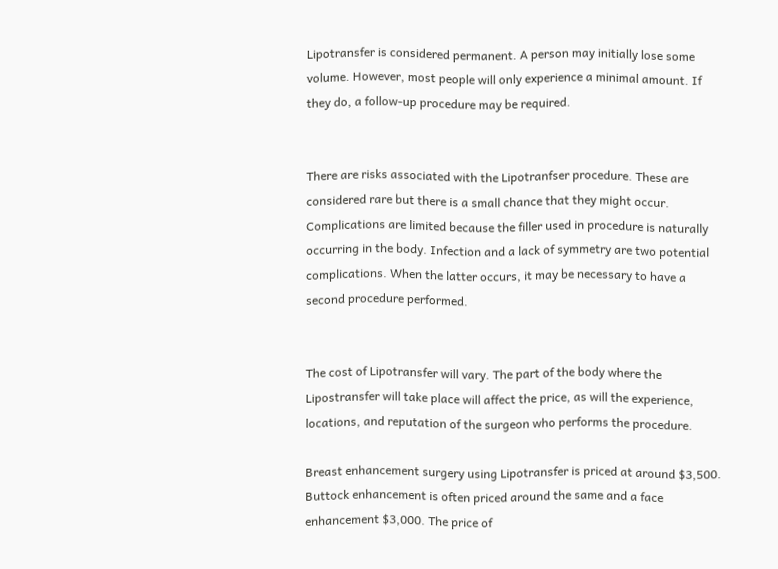Lipotransfer is considered permanent. A person may initially lose some volume. However, most people will only experience a minimal amount. If they do, a follow-up procedure may be required.


There are risks associated with the Lipotranfser procedure. These are considered rare but there is a small chance that they might occur. Complications are limited because the filler used in procedure is naturally occurring in the body. Infection and a lack of symmetry are two potential complications. When the latter occurs, it may be necessary to have a second procedure performed.


The cost of Lipotransfer will vary. The part of the body where the Lipostransfer will take place will affect the price, as will the experience, locations, and reputation of the surgeon who performs the procedure.

Breast enhancement surgery using Lipotransfer is priced at around $3,500. Buttock enhancement is often priced around the same and a face enhancement $3,000. The price of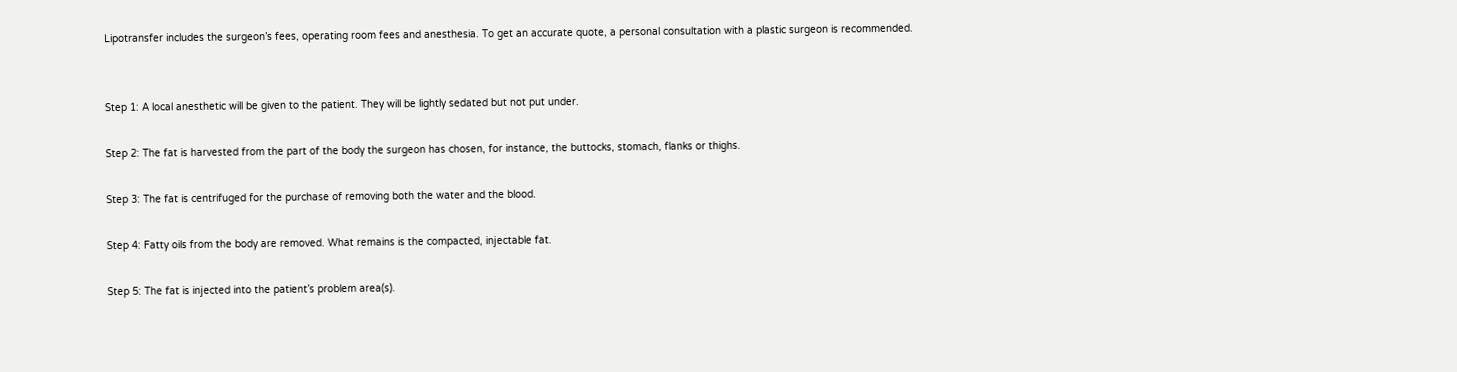Lipotransfer includes the surgeon’s fees, operating room fees and anesthesia. To get an accurate quote, a personal consultation with a plastic surgeon is recommended.


Step 1: A local anesthetic will be given to the patient. They will be lightly sedated but not put under.

Step 2: The fat is harvested from the part of the body the surgeon has chosen, for instance, the buttocks, stomach, flanks or thighs.

Step 3: The fat is centrifuged for the purchase of removing both the water and the blood.

Step 4: Fatty oils from the body are removed. What remains is the compacted, injectable fat.

Step 5: The fat is injected into the patient’s problem area(s).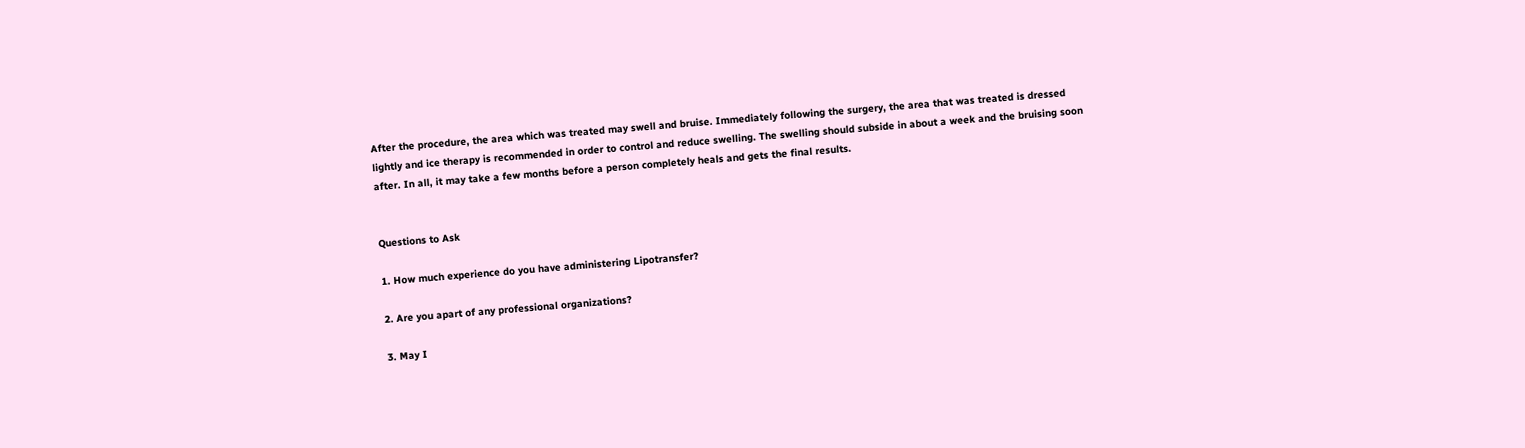After the procedure, the area which was treated may swell and bruise. Immediately following the surgery, the area that was treated is dressed lightly and ice therapy is recommended in order to control and reduce swelling. The swelling should subside in about a week and the bruising soon after. In all, it may take a few months before a person completely heals and gets the final results.


Questions to Ask

1. How much experience do you have administering Lipotransfer?

2. Are you apart of any professional organizations?

3. May I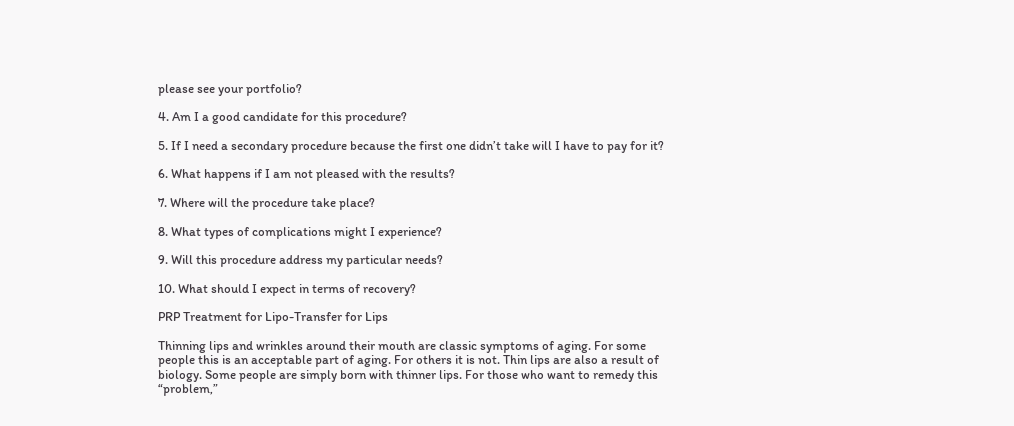please see your portfolio?

4. Am I a good candidate for this procedure?

5. If I need a secondary procedure because the first one didn’t take will I have to pay for it?

6. What happens if I am not pleased with the results?

7. Where will the procedure take place?

8. What types of complications might I experience?

9. Will this procedure address my particular needs?

10. What should I expect in terms of recovery?

PRP Treatment for Lipo-Transfer for Lips

Thinning lips and wrinkles around their mouth are classic symptoms of aging. For some people this is an acceptable part of aging. For others it is not. Thin lips are also a result of biology. Some people are simply born with thinner lips. For those who want to remedy this “problem,”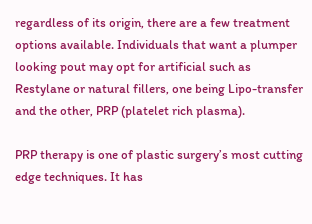regardless of its origin, there are a few treatment options available. Individuals that want a plumper looking pout may opt for artificial such as Restylane or natural fillers, one being Lipo-transfer and the other, PRP (platelet rich plasma).

PRP therapy is one of plastic surgery’s most cutting edge techniques. It has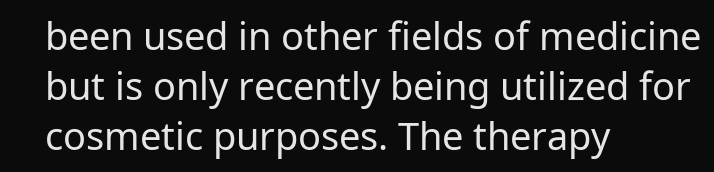been used in other fields of medicine but is only recently being utilized for cosmetic purposes. The therapy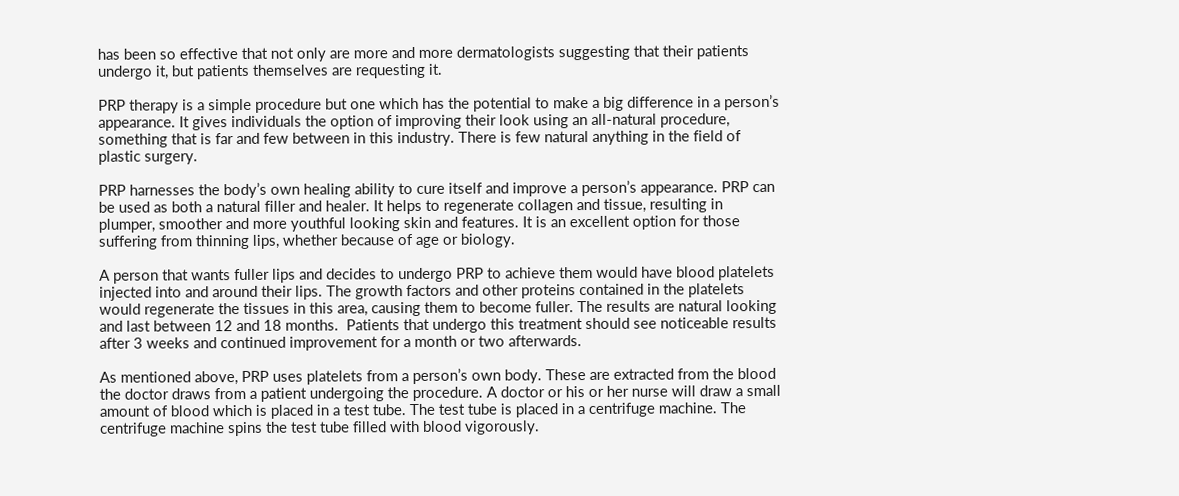has been so effective that not only are more and more dermatologists suggesting that their patients undergo it, but patients themselves are requesting it.

PRP therapy is a simple procedure but one which has the potential to make a big difference in a person’s appearance. It gives individuals the option of improving their look using an all-natural procedure, something that is far and few between in this industry. There is few natural anything in the field of plastic surgery.

PRP harnesses the body’s own healing ability to cure itself and improve a person’s appearance. PRP can be used as both a natural filler and healer. It helps to regenerate collagen and tissue, resulting in plumper, smoother and more youthful looking skin and features. It is an excellent option for those suffering from thinning lips, whether because of age or biology.

A person that wants fuller lips and decides to undergo PRP to achieve them would have blood platelets injected into and around their lips. The growth factors and other proteins contained in the platelets would regenerate the tissues in this area, causing them to become fuller. The results are natural looking and last between 12 and 18 months.  Patients that undergo this treatment should see noticeable results after 3 weeks and continued improvement for a month or two afterwards.

As mentioned above, PRP uses platelets from a person’s own body. These are extracted from the blood the doctor draws from a patient undergoing the procedure. A doctor or his or her nurse will draw a small amount of blood which is placed in a test tube. The test tube is placed in a centrifuge machine. The centrifuge machine spins the test tube filled with blood vigorously.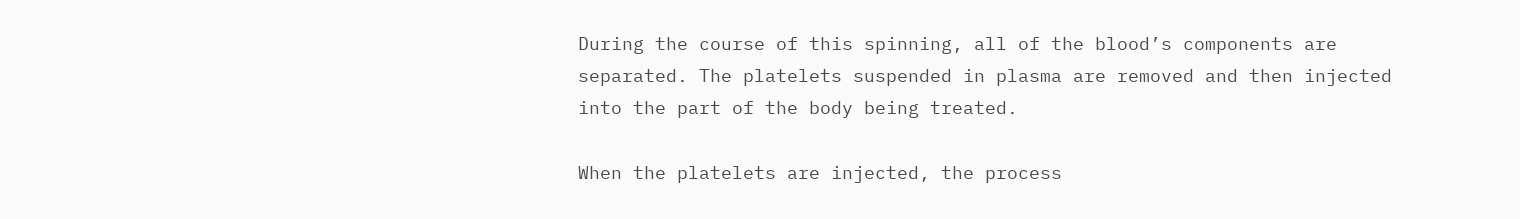During the course of this spinning, all of the blood’s components are separated. The platelets suspended in plasma are removed and then injected into the part of the body being treated.

When the platelets are injected, the process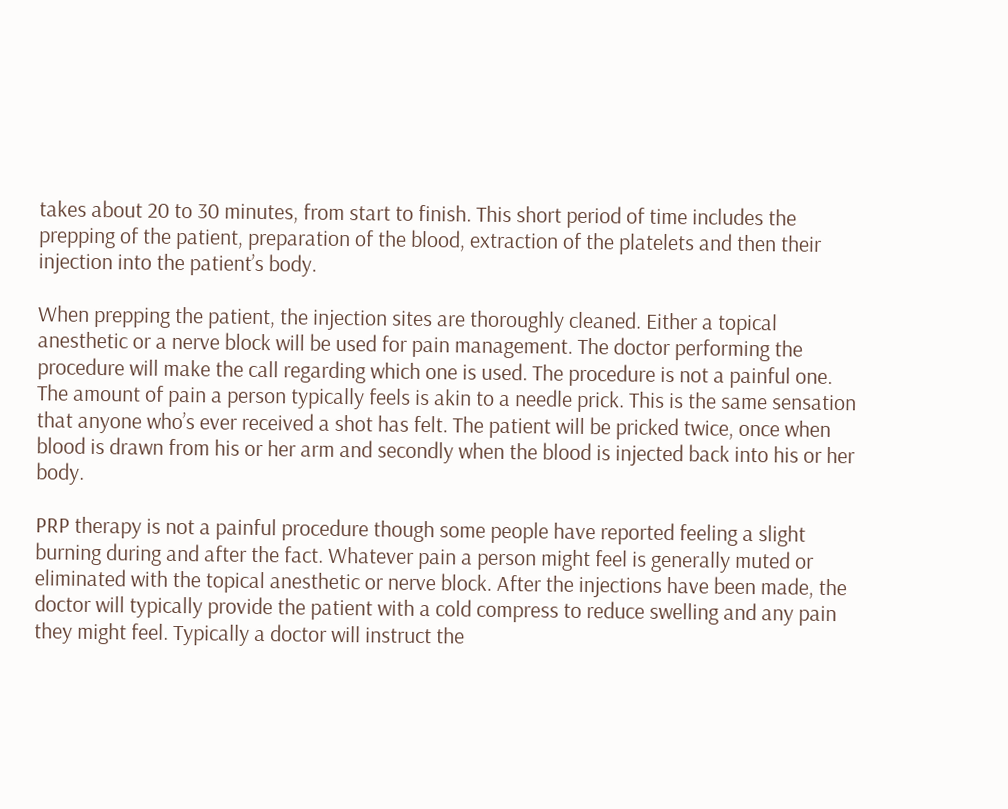takes about 20 to 30 minutes, from start to finish. This short period of time includes the prepping of the patient, preparation of the blood, extraction of the platelets and then their injection into the patient’s body.

When prepping the patient, the injection sites are thoroughly cleaned. Either a topical anesthetic or a nerve block will be used for pain management. The doctor performing the procedure will make the call regarding which one is used. The procedure is not a painful one. The amount of pain a person typically feels is akin to a needle prick. This is the same sensation that anyone who’s ever received a shot has felt. The patient will be pricked twice, once when blood is drawn from his or her arm and secondly when the blood is injected back into his or her body.

PRP therapy is not a painful procedure though some people have reported feeling a slight burning during and after the fact. Whatever pain a person might feel is generally muted or eliminated with the topical anesthetic or nerve block. After the injections have been made, the doctor will typically provide the patient with a cold compress to reduce swelling and any pain they might feel. Typically a doctor will instruct the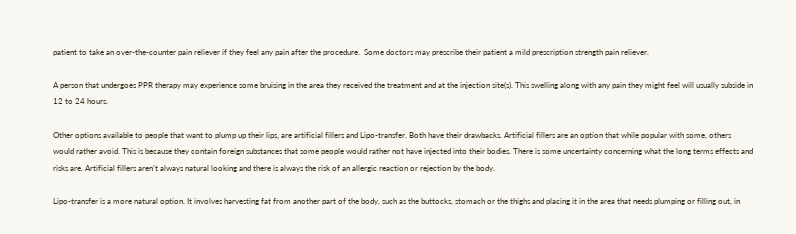patient to take an over-the-counter pain reliever if they feel any pain after the procedure.  Some doctors may prescribe their patient a mild prescription strength pain reliever.

A person that undergoes PPR therapy may experience some bruising in the area they received the treatment and at the injection site(s). This swelling along with any pain they might feel will usually subside in 12 to 24 hours.

Other options available to people that want to plump up their lips, are artificial fillers and Lipo-transfer. Both have their drawbacks. Artificial fillers are an option that while popular with some, others would rather avoid. This is because they contain foreign substances that some people would rather not have injected into their bodies. There is some uncertainty concerning what the long terms effects and risks are. Artificial fillers aren’t always natural looking and there is always the risk of an allergic reaction or rejection by the body.

Lipo-transfer is a more natural option. It involves harvesting fat from another part of the body, such as the buttocks, stomach or the thighs and placing it in the area that needs plumping or filling out, in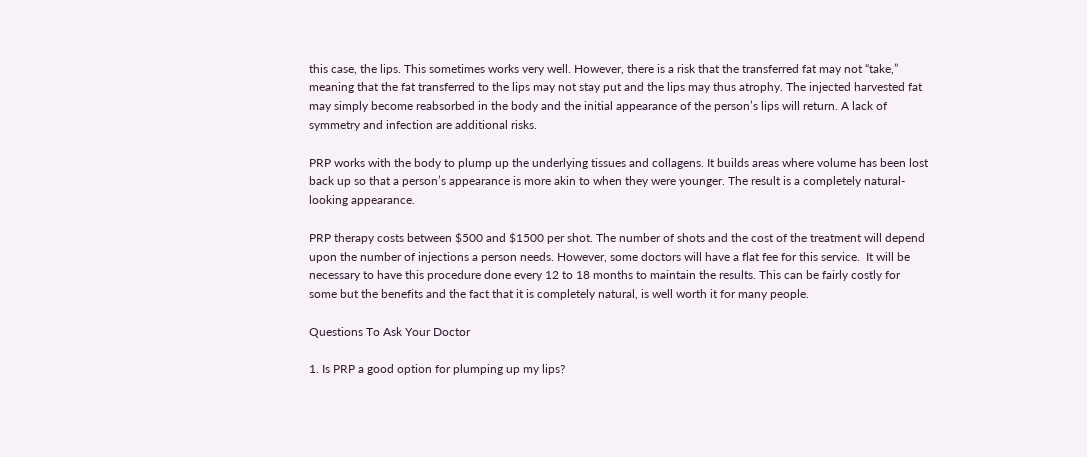this case, the lips. This sometimes works very well. However, there is a risk that the transferred fat may not “take,” meaning that the fat transferred to the lips may not stay put and the lips may thus atrophy. The injected harvested fat may simply become reabsorbed in the body and the initial appearance of the person’s lips will return. A lack of symmetry and infection are additional risks.

PRP works with the body to plump up the underlying tissues and collagens. It builds areas where volume has been lost back up so that a person’s appearance is more akin to when they were younger. The result is a completely natural-looking appearance.

PRP therapy costs between $500 and $1500 per shot. The number of shots and the cost of the treatment will depend upon the number of injections a person needs. However, some doctors will have a flat fee for this service.  It will be necessary to have this procedure done every 12 to 18 months to maintain the results. This can be fairly costly for some but the benefits and the fact that it is completely natural, is well worth it for many people.

Questions To Ask Your Doctor

1. Is PRP a good option for plumping up my lips?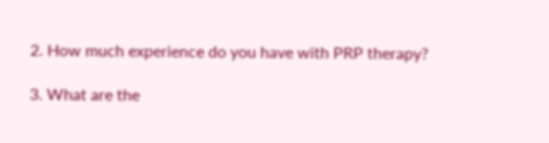2. How much experience do you have with PRP therapy?

3. What are the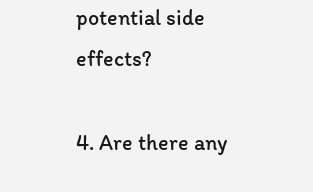potential side effects?

4. Are there any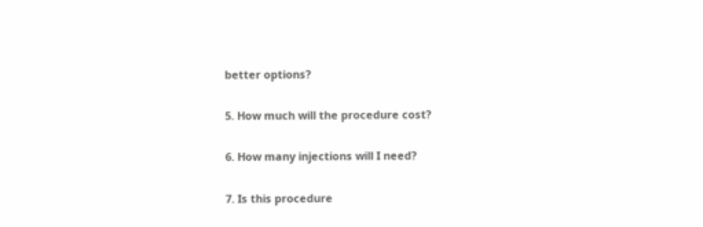better options?

5. How much will the procedure cost?

6. How many injections will I need?

7. Is this procedure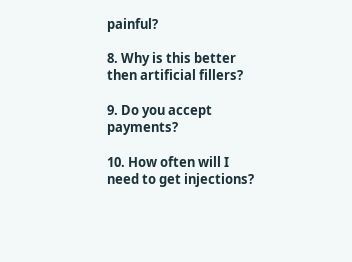painful?

8. Why is this better then artificial fillers?

9. Do you accept payments?

10. How often will I need to get injections?